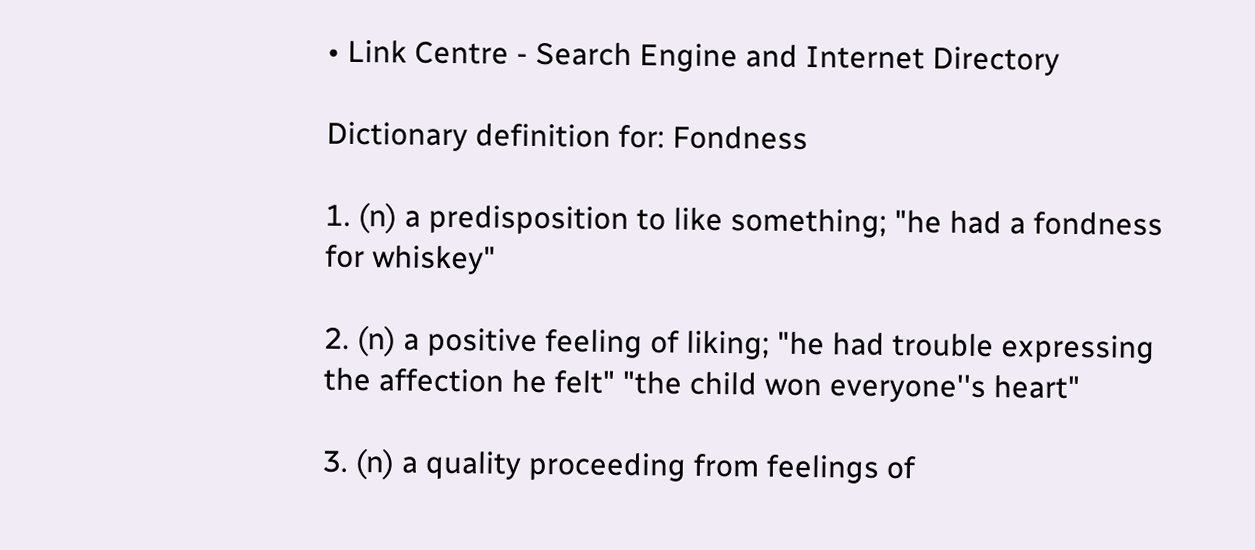• Link Centre - Search Engine and Internet Directory

Dictionary definition for: Fondness

1. (n) a predisposition to like something; "he had a fondness for whiskey"

2. (n) a positive feeling of liking; "he had trouble expressing the affection he felt" "the child won everyone''s heart"

3. (n) a quality proceeding from feelings of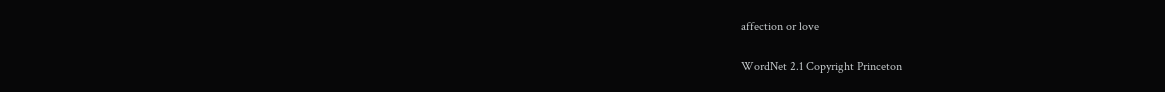affection or love

WordNet 2.1 Copyright Princeton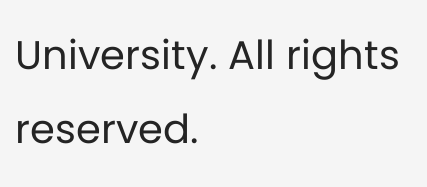University. All rights reserved.